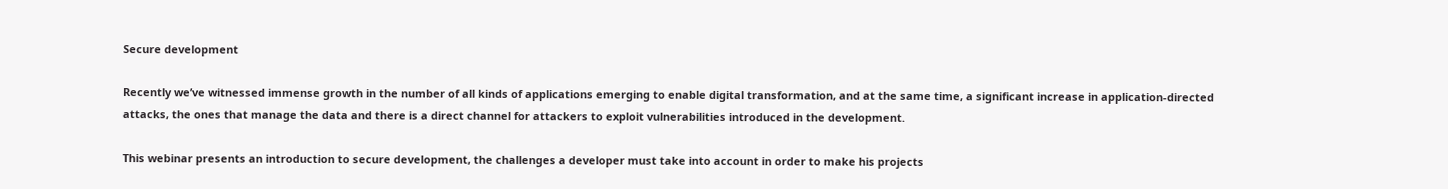Secure development

Recently we’ve witnessed immense growth in the number of all kinds of applications emerging to enable digital transformation, and at the same time, a significant increase in application-directed attacks, the ones that manage the data and there is a direct channel for attackers to exploit vulnerabilities introduced in the development.

This webinar presents an introduction to secure development, the challenges a developer must take into account in order to make his projects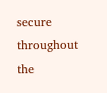secure throughout the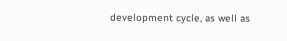development cycle, as well as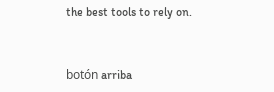the best tools to rely on.


botón arriba